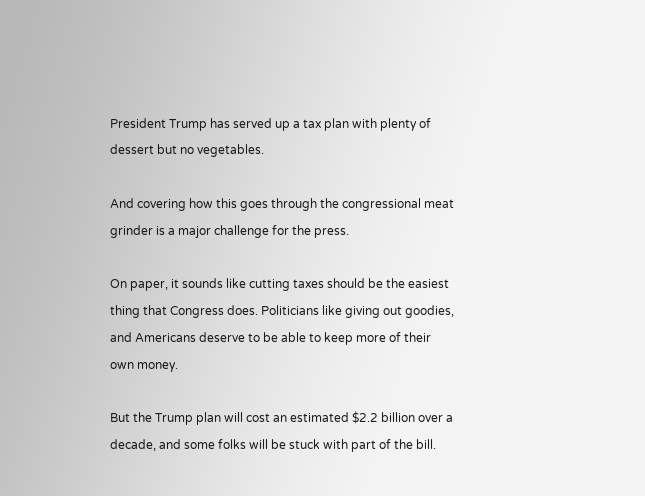President Trump has served up a tax plan with plenty of dessert but no vegetables.

And covering how this goes through the congressional meat grinder is a major challenge for the press.

On paper, it sounds like cutting taxes should be the easiest thing that Congress does. Politicians like giving out goodies, and Americans deserve to be able to keep more of their own money.

But the Trump plan will cost an estimated $2.2 billion over a decade, and some folks will be stuck with part of the bill.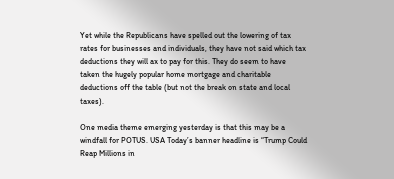Yet while the Republicans have spelled out the lowering of tax rates for businesses and individuals, they have not said which tax deductions they will ax to pay for this. They do seem to have taken the hugely popular home mortgage and charitable deductions off the table (but not the break on state and local taxes).

One media theme emerging yesterday is that this may be a windfall for POTUS. USA Today’s banner headline is “Trump Could Reap Millions in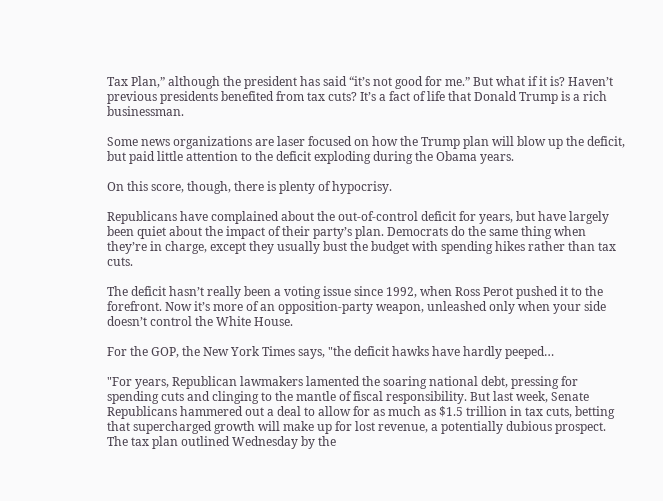Tax Plan,” although the president has said “it’s not good for me.” But what if it is? Haven’t previous presidents benefited from tax cuts? It’s a fact of life that Donald Trump is a rich businessman.

Some news organizations are laser focused on how the Trump plan will blow up the deficit, but paid little attention to the deficit exploding during the Obama years.

On this score, though, there is plenty of hypocrisy.

Republicans have complained about the out-of-control deficit for years, but have largely been quiet about the impact of their party’s plan. Democrats do the same thing when they’re in charge, except they usually bust the budget with spending hikes rather than tax cuts.

The deficit hasn’t really been a voting issue since 1992, when Ross Perot pushed it to the forefront. Now it’s more of an opposition-party weapon, unleashed only when your side doesn’t control the White House.

For the GOP, the New York Times says, "the deficit hawks have hardly peeped…

"For years, Republican lawmakers lamented the soaring national debt, pressing for spending cuts and clinging to the mantle of fiscal responsibility. But last week, Senate Republicans hammered out a deal to allow for as much as $1.5 trillion in tax cuts, betting that supercharged growth will make up for lost revenue, a potentially dubious prospect. The tax plan outlined Wednesday by the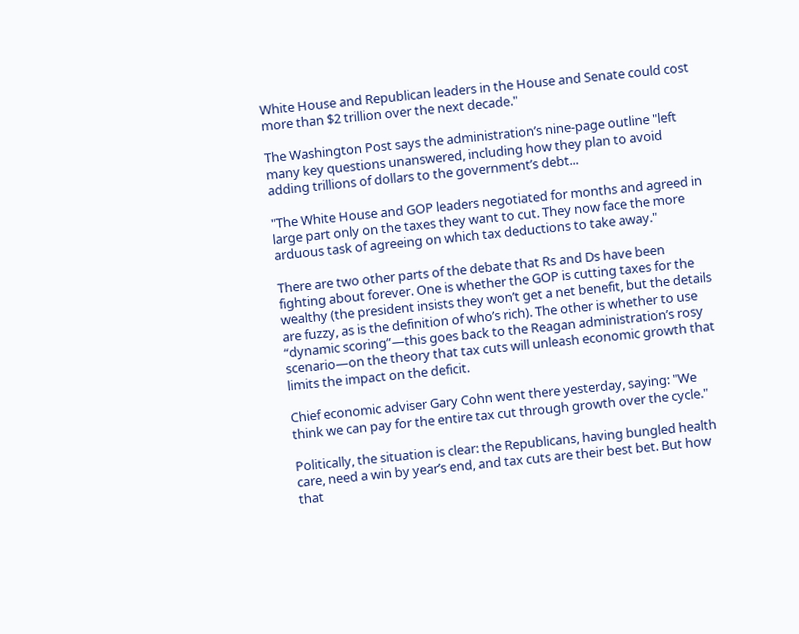White House and Republican leaders in the House and Senate could cost more than $2 trillion over the next decade."

The Washington Post says the administration’s nine-page outline "left many key questions unanswered, including how they plan to avoid adding trillions of dollars to the government’s debt...

"The White House and GOP leaders negotiated for months and agreed in large part only on the taxes they want to cut. They now face the more arduous task of agreeing on which tax deductions to take away."

There are two other parts of the debate that Rs and Ds have been fighting about forever. One is whether the GOP is cutting taxes for the wealthy (the president insists they won’t get a net benefit, but the details are fuzzy, as is the definition of who’s rich). The other is whether to use “dynamic scoring”—this goes back to the Reagan administration’s rosy scenario—on the theory that tax cuts will unleash economic growth that limits the impact on the deficit.

Chief economic adviser Gary Cohn went there yesterday, saying: "We think we can pay for the entire tax cut through growth over the cycle."

Politically, the situation is clear: the Republicans, having bungled health care, need a win by year’s end, and tax cuts are their best bet. But how that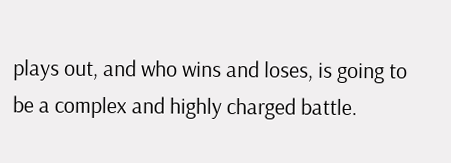plays out, and who wins and loses, is going to be a complex and highly charged battle.